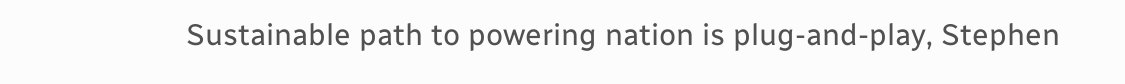Sustainable path to powering nation is plug-and-play, Stephen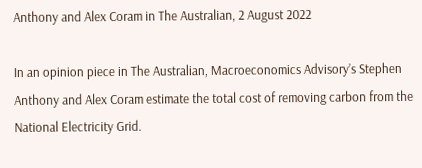Anthony and Alex Coram in The Australian, 2 August 2022

In an opinion piece in The Australian, Macroeconomics Advisory’s Stephen Anthony and Alex Coram estimate the total cost of removing carbon from the National Electricity Grid.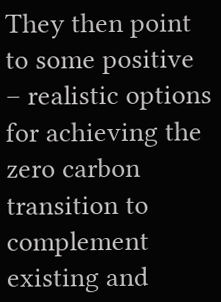They then point to some positive – realistic options for achieving the zero carbon transition to complement existing and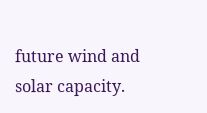future wind and solar capacity.